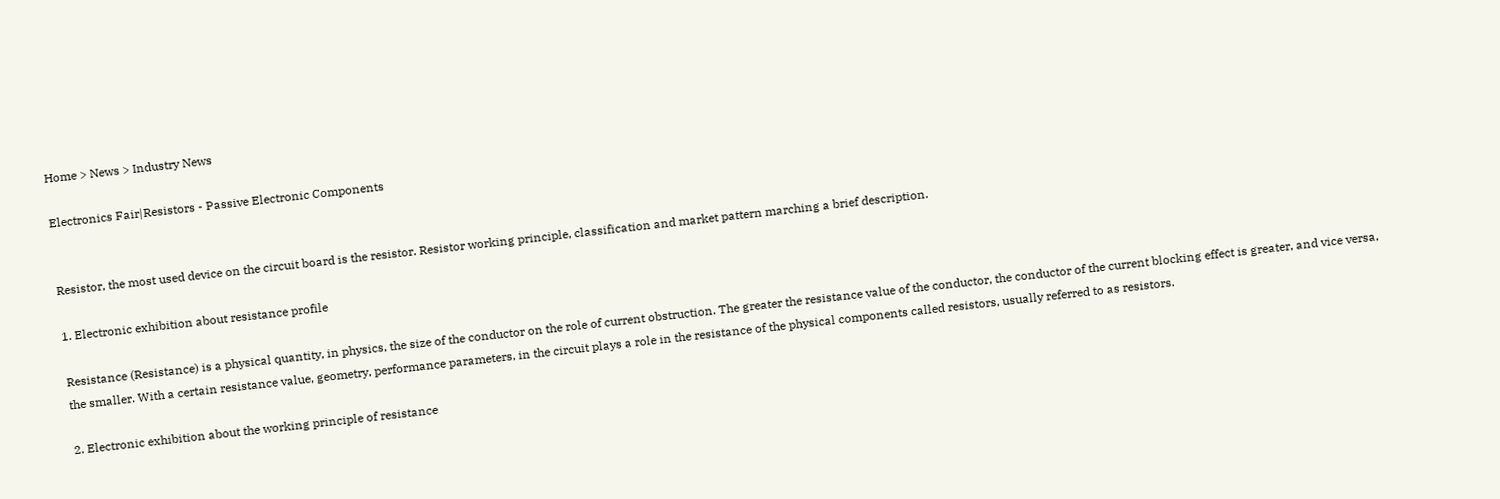Home > News > Industry News

Electronics Fair|Resistors - Passive Electronic Components


Resistor, the most used device on the circuit board is the resistor. Resistor working principle, classification and market pattern marching a brief description.

1. Electronic exhibition about resistance profile

Resistance (Resistance) is a physical quantity, in physics, the size of the conductor on the role of current obstruction. The greater the resistance value of the conductor, the conductor of the current blocking effect is greater, and vice versa, the smaller. With a certain resistance value, geometry, performance parameters, in the circuit plays a role in the resistance of the physical components called resistors, usually referred to as resistors.

2. Electronic exhibition about the working principle of resistance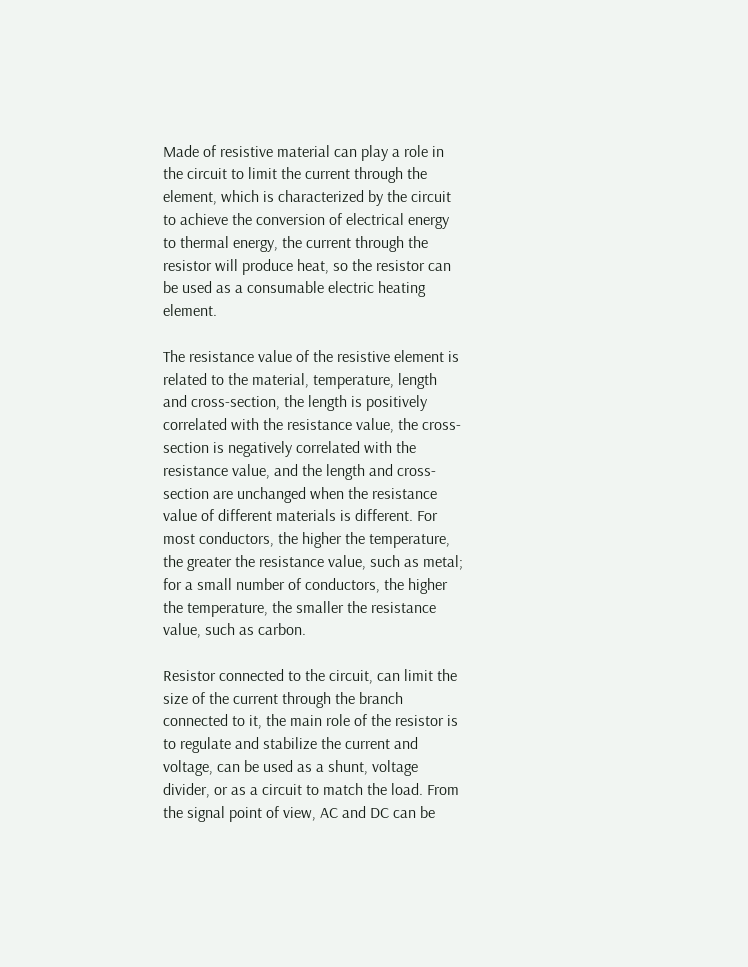Made of resistive material can play a role in the circuit to limit the current through the element, which is characterized by the circuit to achieve the conversion of electrical energy to thermal energy, the current through the resistor will produce heat, so the resistor can be used as a consumable electric heating element.

The resistance value of the resistive element is related to the material, temperature, length and cross-section, the length is positively correlated with the resistance value, the cross-section is negatively correlated with the resistance value, and the length and cross-section are unchanged when the resistance value of different materials is different. For most conductors, the higher the temperature, the greater the resistance value, such as metal; for a small number of conductors, the higher the temperature, the smaller the resistance value, such as carbon.

Resistor connected to the circuit, can limit the size of the current through the branch connected to it, the main role of the resistor is to regulate and stabilize the current and voltage, can be used as a shunt, voltage divider, or as a circuit to match the load. From the signal point of view, AC and DC can be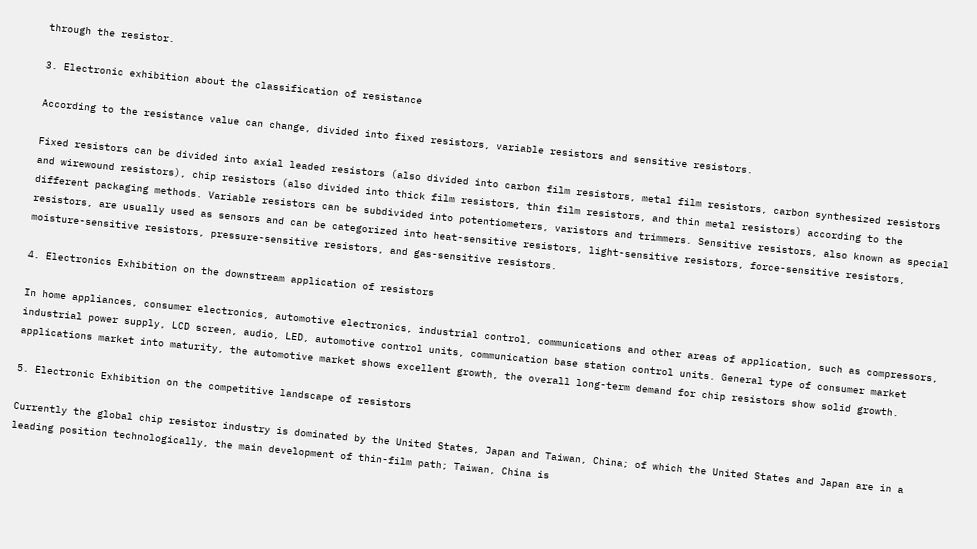through the resistor.

3. Electronic exhibition about the classification of resistance

According to the resistance value can change, divided into fixed resistors, variable resistors and sensitive resistors.

Fixed resistors can be divided into axial leaded resistors (also divided into carbon film resistors, metal film resistors, carbon synthesized resistors and wirewound resistors), chip resistors (also divided into thick film resistors, thin film resistors, and thin metal resistors) according to the different packaging methods. Variable resistors can be subdivided into potentiometers, varistors and trimmers. Sensitive resistors, also known as special resistors, are usually used as sensors and can be categorized into heat-sensitive resistors, light-sensitive resistors, force-sensitive resistors, moisture-sensitive resistors, pressure-sensitive resistors, and gas-sensitive resistors.

4. Electronics Exhibition on the downstream application of resistors

In home appliances, consumer electronics, automotive electronics, industrial control, communications and other areas of application, such as compressors, industrial power supply, LCD screen, audio, LED, automotive control units, communication base station control units. General type of consumer market applications market into maturity, the automotive market shows excellent growth, the overall long-term demand for chip resistors show solid growth.

5. Electronic Exhibition on the competitive landscape of resistors

Currently the global chip resistor industry is dominated by the United States, Japan and Taiwan, China; of which the United States and Japan are in a leading position technologically, the main development of thin-film path; Taiwan, China is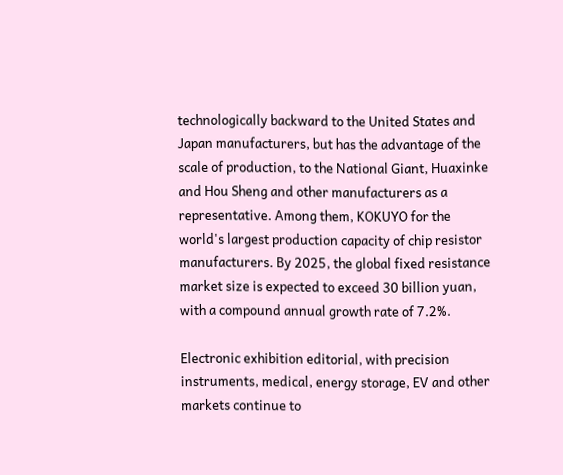technologically backward to the United States and Japan manufacturers, but has the advantage of the scale of production, to the National Giant, Huaxinke and Hou Sheng and other manufacturers as a representative. Among them, KOKUYO for the world's largest production capacity of chip resistor manufacturers. By 2025, the global fixed resistance market size is expected to exceed 30 billion yuan, with a compound annual growth rate of 7.2%.

Electronic exhibition editorial, with precision instruments, medical, energy storage, EV and other markets continue to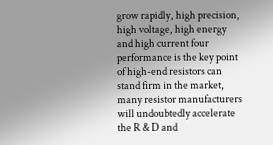grow rapidly, high precision, high voltage, high energy and high current four performance is the key point of high-end resistors can stand firm in the market, many resistor manufacturers will undoubtedly accelerate the R & D and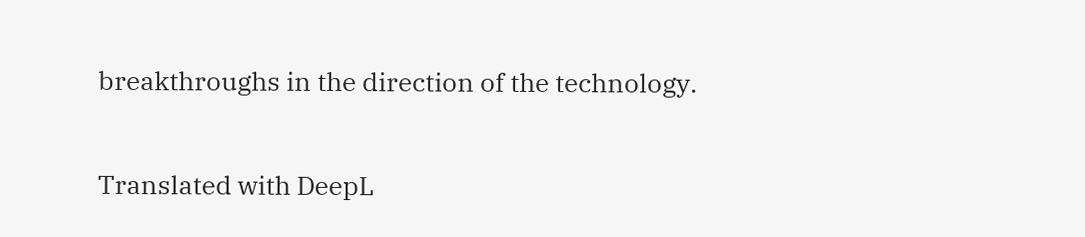breakthroughs in the direction of the technology.

Translated with DeepL